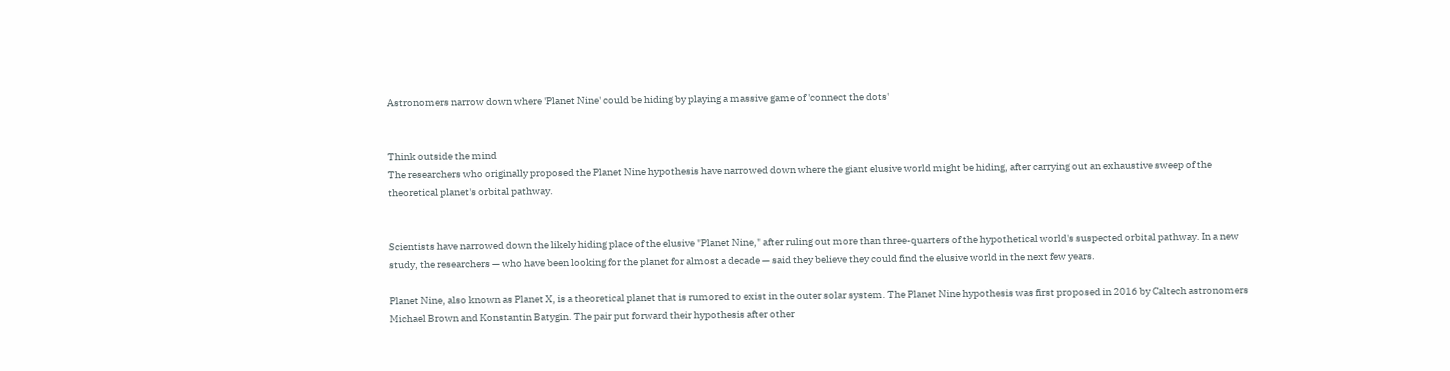Astronomers narrow down where 'Planet Nine' could be hiding by playing a massive game of 'connect the dots'


Think outside the mind
The researchers who originally proposed the Planet Nine hypothesis have narrowed down where the giant elusive world might be hiding, after carrying out an exhaustive sweep of the theoretical planet's orbital pathway.


Scientists have narrowed down the likely hiding place of the elusive "Planet Nine," after ruling out more than three-quarters of the hypothetical world's suspected orbital pathway. In a new study, the researchers — who have been looking for the planet for almost a decade — said they believe they could find the elusive world in the next few years.

Planet Nine, also known as Planet X, is a theoretical planet that is rumored to exist in the outer solar system. The Planet Nine hypothesis was first proposed in 2016 by Caltech astronomers Michael Brown and Konstantin Batygin. The pair put forward their hypothesis after other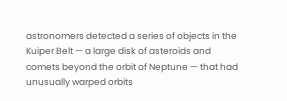astronomers detected a series of objects in the Kuiper Belt — a large disk of asteroids and comets beyond the orbit of Neptune — that had unusually warped orbits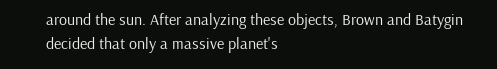around the sun. After analyzing these objects, Brown and Batygin decided that only a massive planet's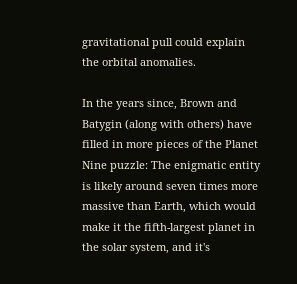gravitational pull could explain the orbital anomalies.

In the years since, Brown and Batygin (along with others) have filled in more pieces of the Planet Nine puzzle: The enigmatic entity is likely around seven times more massive than Earth, which would make it the fifth-largest planet in the solar system, and it's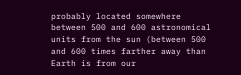probably located somewhere between 500 and 600 astronomical units from the sun (between 500 and 600 times farther away than Earth is from our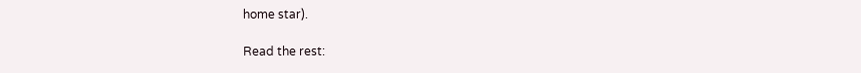home star).

Read the rest: